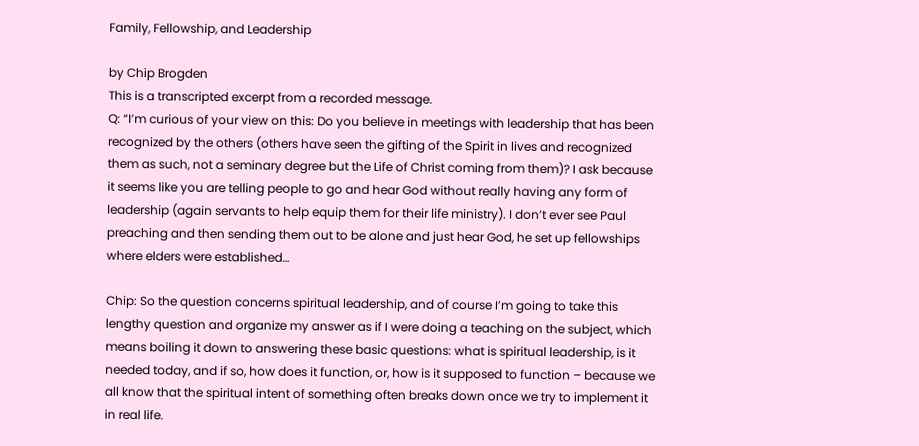Family, Fellowship, and Leadership

by Chip Brogden
This is a transcripted excerpt from a recorded message.
Q: “I’m curious of your view on this: Do you believe in meetings with leadership that has been recognized by the others (others have seen the gifting of the Spirit in lives and recognized them as such, not a seminary degree but the Life of Christ coming from them)? I ask because it seems like you are telling people to go and hear God without really having any form of leadership (again servants to help equip them for their life ministry). I don’t ever see Paul preaching and then sending them out to be alone and just hear God, he set up fellowships where elders were established…

Chip: So the question concerns spiritual leadership, and of course I’m going to take this lengthy question and organize my answer as if I were doing a teaching on the subject, which means boiling it down to answering these basic questions: what is spiritual leadership, is it needed today, and if so, how does it function, or, how is it supposed to function – because we all know that the spiritual intent of something often breaks down once we try to implement it in real life.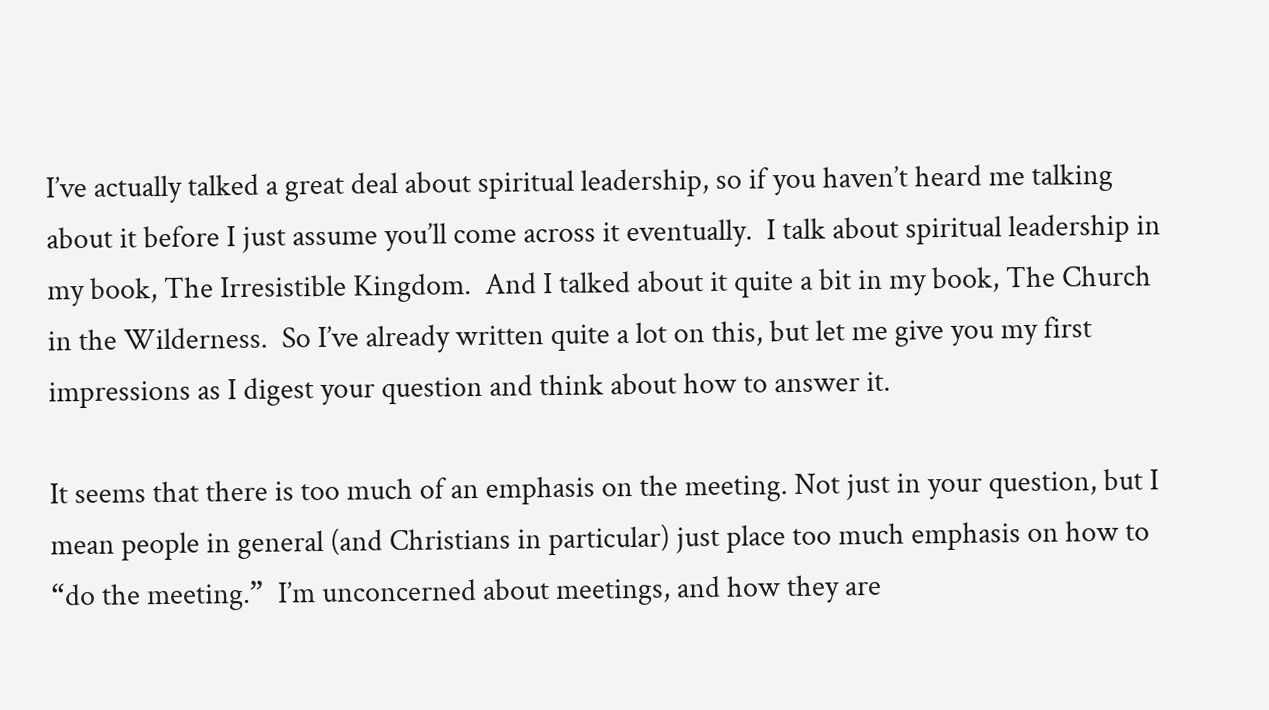I’ve actually talked a great deal about spiritual leadership, so if you haven’t heard me talking about it before I just assume you’ll come across it eventually.  I talk about spiritual leadership in my book, The Irresistible Kingdom.  And I talked about it quite a bit in my book, The Church in the Wilderness.  So I’ve already written quite a lot on this, but let me give you my first impressions as I digest your question and think about how to answer it.

It seems that there is too much of an emphasis on the meeting. Not just in your question, but I mean people in general (and Christians in particular) just place too much emphasis on how to “do the meeting.”  I’m unconcerned about meetings, and how they are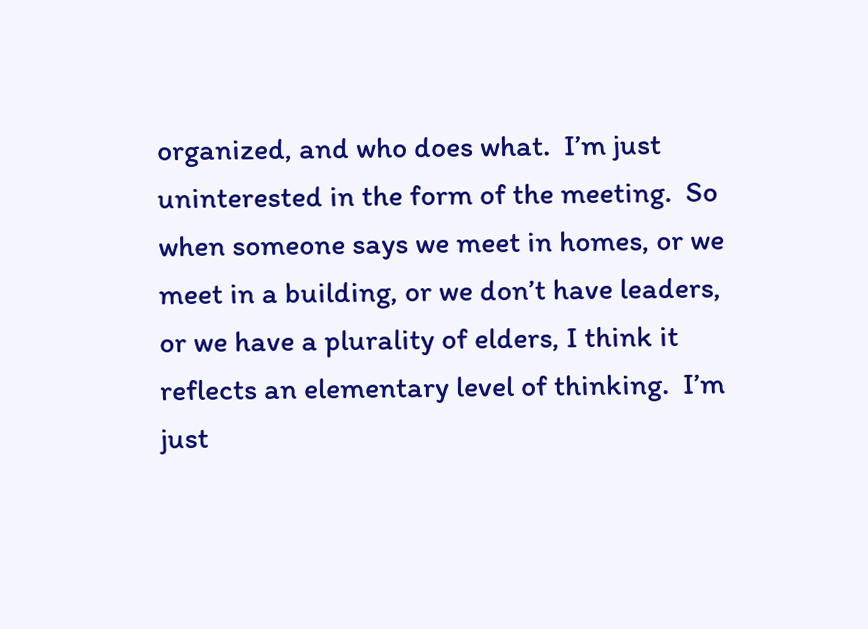organized, and who does what.  I’m just uninterested in the form of the meeting.  So when someone says we meet in homes, or we meet in a building, or we don’t have leaders, or we have a plurality of elders, I think it reflects an elementary level of thinking.  I’m just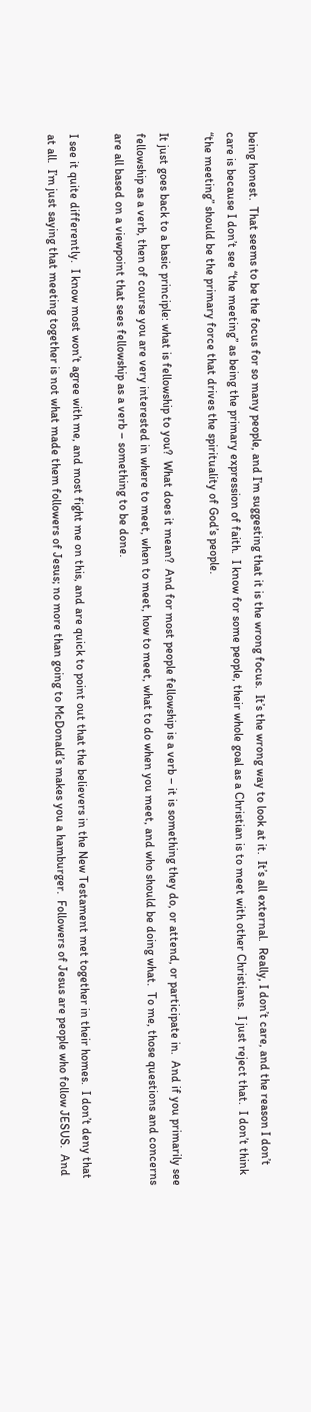being honest.  That seems to be the focus for so many people, and I’m suggesting that it is the wrong focus.  It’s the wrong way to look at it.  It’s all external.  Really, I don’t care, and the reason I don’t care is because I don’t see “the meeting” as being the primary expression of faith.  I know for some people, their whole goal as a Christian is to meet with other Christians.  I just reject that.  I don’t think “the meeting” should be the primary force that drives the spirituality of God’s people.

It just goes back to a basic principle: what is fellowship to you?  What does it mean?  And for most people fellowship is a verb – it is something they do, or attend, or participate in.  And if you primarily see fellowship as a verb, then of course you are very interested in where to meet, when to meet, how to meet, what to do when you meet, and who should be doing what.  To me, those questions and concerns are all based on a viewpoint that sees fellowship as a verb – something to be done.

I see it quite differently.  I know most won’t agree with me, and most fight me on this, and are quick to point out that the believers in the New Testament met together in their homes.  I don’t deny that at all.  I’m just saying that meeting together is not what made them followers of Jesus; no more than going to McDonald’s makes you a hamburger.  Followers of Jesus are people who follow JESUS.  And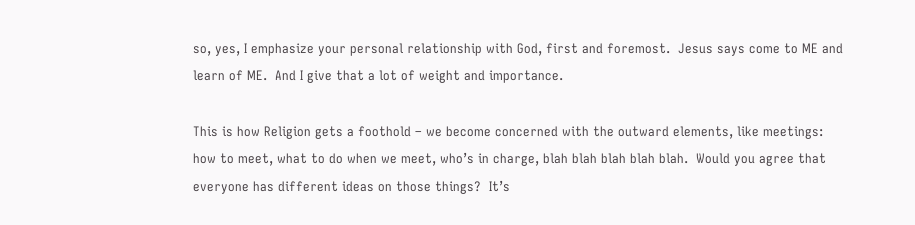so, yes, I emphasize your personal relationship with God, first and foremost.  Jesus says come to ME and learn of ME.  And I give that a lot of weight and importance.

This is how Religion gets a foothold – we become concerned with the outward elements, like meetings: how to meet, what to do when we meet, who’s in charge, blah blah blah blah blah.  Would you agree that everyone has different ideas on those things?  It’s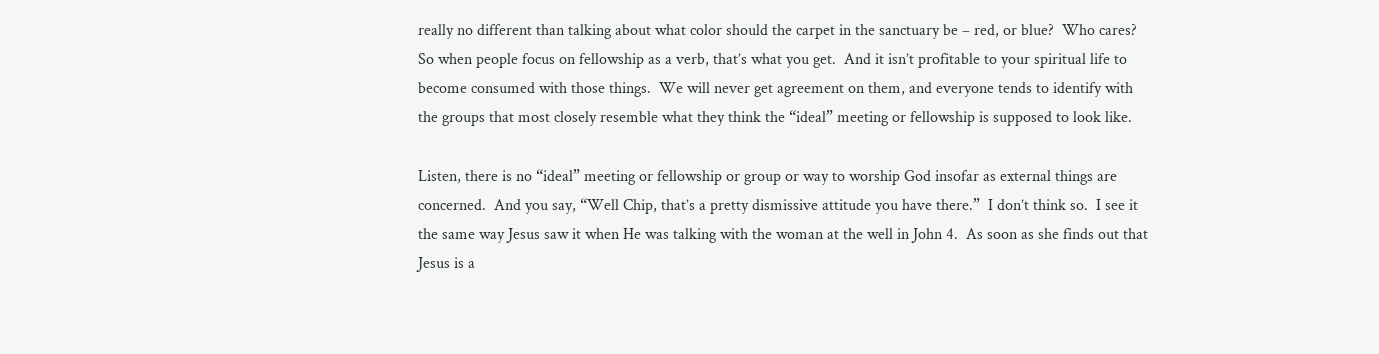really no different than talking about what color should the carpet in the sanctuary be – red, or blue?  Who cares?  So when people focus on fellowship as a verb, that’s what you get.  And it isn’t profitable to your spiritual life to become consumed with those things.  We will never get agreement on them, and everyone tends to identify with the groups that most closely resemble what they think the “ideal” meeting or fellowship is supposed to look like.

Listen, there is no “ideal” meeting or fellowship or group or way to worship God insofar as external things are concerned.  And you say, “Well Chip, that’s a pretty dismissive attitude you have there.”  I don’t think so.  I see it the same way Jesus saw it when He was talking with the woman at the well in John 4.  As soon as she finds out that Jesus is a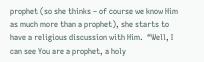prophet (so she thinks – of course we know Him as much more than a prophet), she starts to have a religious discussion with Him.  “Well, I can see You are a prophet, a holy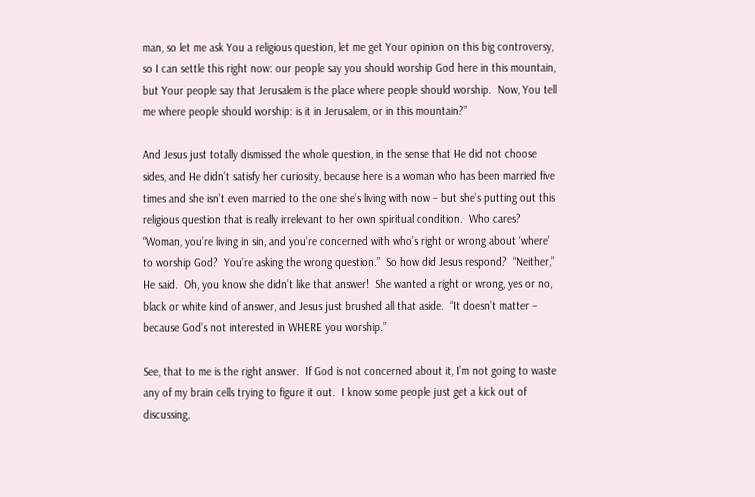man, so let me ask You a religious question, let me get Your opinion on this big controversy, so I can settle this right now: our people say you should worship God here in this mountain, but Your people say that Jerusalem is the place where people should worship.  Now, You tell me where people should worship: is it in Jerusalem, or in this mountain?”

And Jesus just totally dismissed the whole question, in the sense that He did not choose sides, and He didn’t satisfy her curiosity, because here is a woman who has been married five times and she isn’t even married to the one she’s living with now – but she’s putting out this religious question that is really irrelevant to her own spiritual condition.  Who cares?  “Woman, you’re living in sin, and you’re concerned with who’s right or wrong about ‘where’ to worship God?  You’re asking the wrong question.”  So how did Jesus respond?  “Neither,” He said.  Oh, you know she didn’t like that answer!  She wanted a right or wrong, yes or no, black or white kind of answer, and Jesus just brushed all that aside.  “It doesn’t matter – because God’s not interested in WHERE you worship.”

See, that to me is the right answer.  If God is not concerned about it, I’m not going to waste any of my brain cells trying to figure it out.  I know some people just get a kick out of discussing,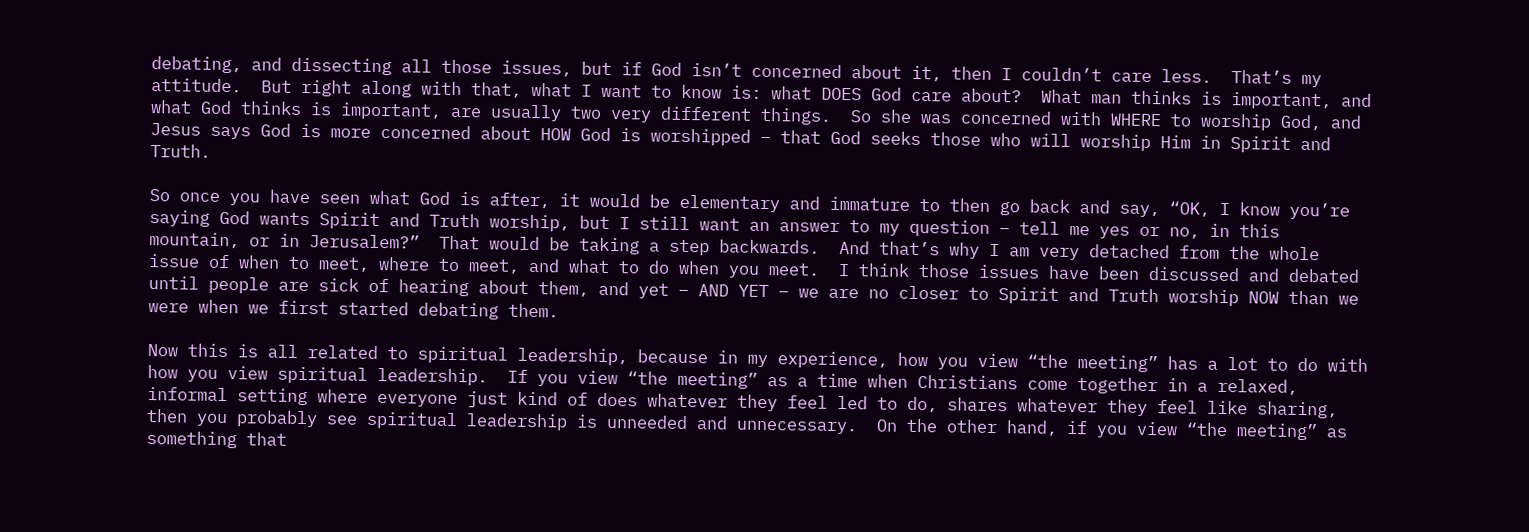debating, and dissecting all those issues, but if God isn’t concerned about it, then I couldn’t care less.  That’s my attitude.  But right along with that, what I want to know is: what DOES God care about?  What man thinks is important, and what God thinks is important, are usually two very different things.  So she was concerned with WHERE to worship God, and Jesus says God is more concerned about HOW God is worshipped – that God seeks those who will worship Him in Spirit and Truth.

So once you have seen what God is after, it would be elementary and immature to then go back and say, “OK, I know you’re saying God wants Spirit and Truth worship, but I still want an answer to my question – tell me yes or no, in this mountain, or in Jerusalem?”  That would be taking a step backwards.  And that’s why I am very detached from the whole issue of when to meet, where to meet, and what to do when you meet.  I think those issues have been discussed and debated until people are sick of hearing about them, and yet – AND YET – we are no closer to Spirit and Truth worship NOW than we were when we first started debating them.

Now this is all related to spiritual leadership, because in my experience, how you view “the meeting” has a lot to do with how you view spiritual leadership.  If you view “the meeting” as a time when Christians come together in a relaxed, informal setting where everyone just kind of does whatever they feel led to do, shares whatever they feel like sharing, then you probably see spiritual leadership is unneeded and unnecessary.  On the other hand, if you view “the meeting” as something that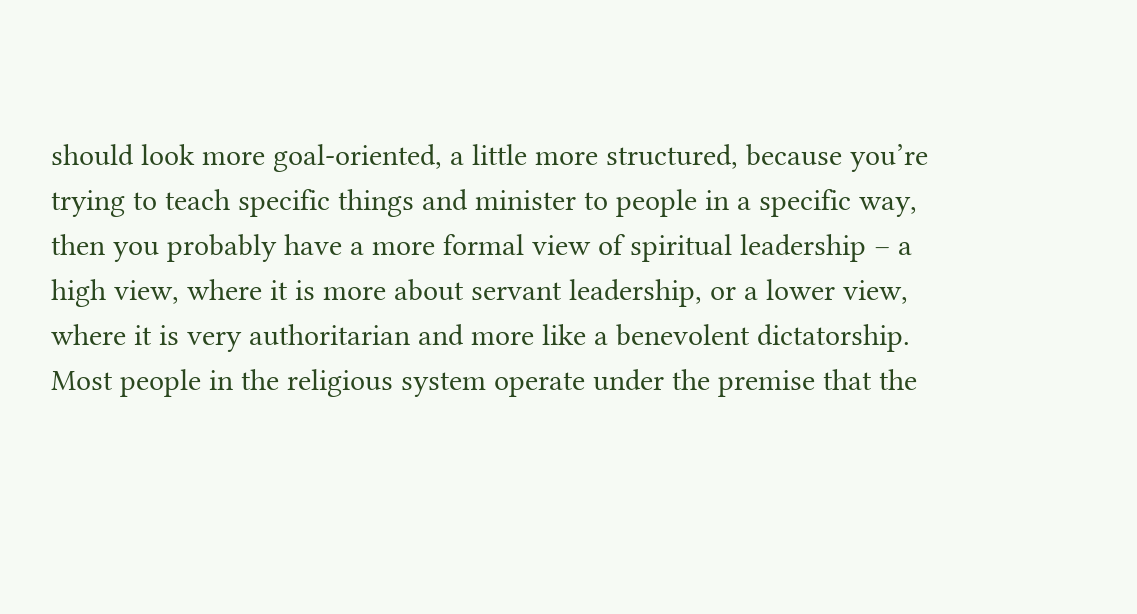should look more goal-oriented, a little more structured, because you’re trying to teach specific things and minister to people in a specific way, then you probably have a more formal view of spiritual leadership – a high view, where it is more about servant leadership, or a lower view, where it is very authoritarian and more like a benevolent dictatorship.  Most people in the religious system operate under the premise that the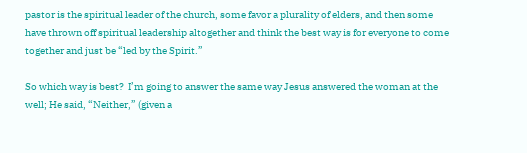pastor is the spiritual leader of the church, some favor a plurality of elders, and then some have thrown off spiritual leadership altogether and think the best way is for everyone to come together and just be “led by the Spirit.”

So which way is best?  I’m going to answer the same way Jesus answered the woman at the well; He said, “Neither,” (given a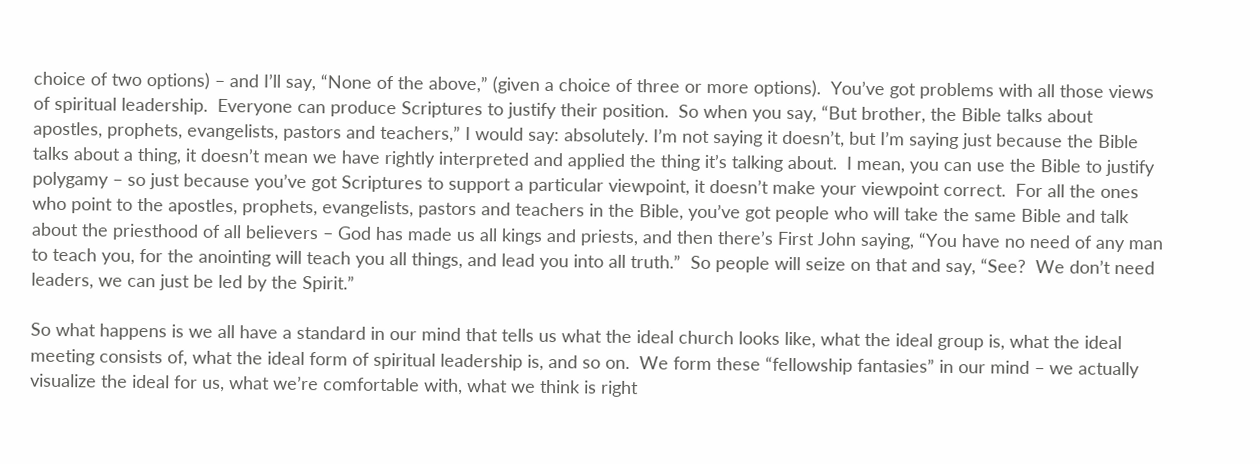choice of two options) – and I’ll say, “None of the above,” (given a choice of three or more options).  You’ve got problems with all those views of spiritual leadership.  Everyone can produce Scriptures to justify their position.  So when you say, “But brother, the Bible talks about apostles, prophets, evangelists, pastors and teachers,” I would say: absolutely. I’m not saying it doesn’t, but I’m saying just because the Bible talks about a thing, it doesn’t mean we have rightly interpreted and applied the thing it’s talking about.  I mean, you can use the Bible to justify polygamy – so just because you’ve got Scriptures to support a particular viewpoint, it doesn’t make your viewpoint correct.  For all the ones who point to the apostles, prophets, evangelists, pastors and teachers in the Bible, you’ve got people who will take the same Bible and talk about the priesthood of all believers – God has made us all kings and priests, and then there’s First John saying, “You have no need of any man to teach you, for the anointing will teach you all things, and lead you into all truth.”  So people will seize on that and say, “See?  We don’t need leaders, we can just be led by the Spirit.”

So what happens is we all have a standard in our mind that tells us what the ideal church looks like, what the ideal group is, what the ideal meeting consists of, what the ideal form of spiritual leadership is, and so on.  We form these “fellowship fantasies” in our mind – we actually visualize the ideal for us, what we’re comfortable with, what we think is right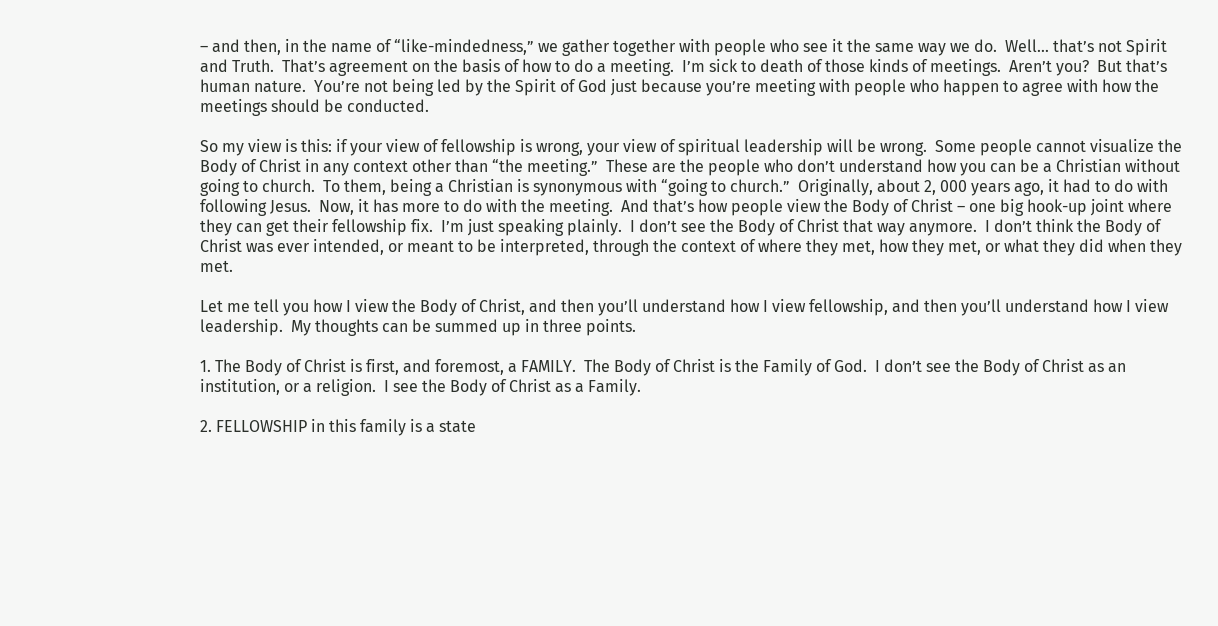– and then, in the name of “like-mindedness,” we gather together with people who see it the same way we do.  Well… that’s not Spirit and Truth.  That’s agreement on the basis of how to do a meeting.  I’m sick to death of those kinds of meetings.  Aren’t you?  But that’s human nature.  You’re not being led by the Spirit of God just because you’re meeting with people who happen to agree with how the meetings should be conducted.

So my view is this: if your view of fellowship is wrong, your view of spiritual leadership will be wrong.  Some people cannot visualize the Body of Christ in any context other than “the meeting.”  These are the people who don’t understand how you can be a Christian without going to church.  To them, being a Christian is synonymous with “going to church.”  Originally, about 2, 000 years ago, it had to do with following Jesus.  Now, it has more to do with the meeting.  And that’s how people view the Body of Christ – one big hook-up joint where they can get their fellowship fix.  I’m just speaking plainly.  I don’t see the Body of Christ that way anymore.  I don’t think the Body of Christ was ever intended, or meant to be interpreted, through the context of where they met, how they met, or what they did when they met.

Let me tell you how I view the Body of Christ, and then you’ll understand how I view fellowship, and then you’ll understand how I view leadership.  My thoughts can be summed up in three points.

1. The Body of Christ is first, and foremost, a FAMILY.  The Body of Christ is the Family of God.  I don’t see the Body of Christ as an institution, or a religion.  I see the Body of Christ as a Family.

2. FELLOWSHIP in this family is a state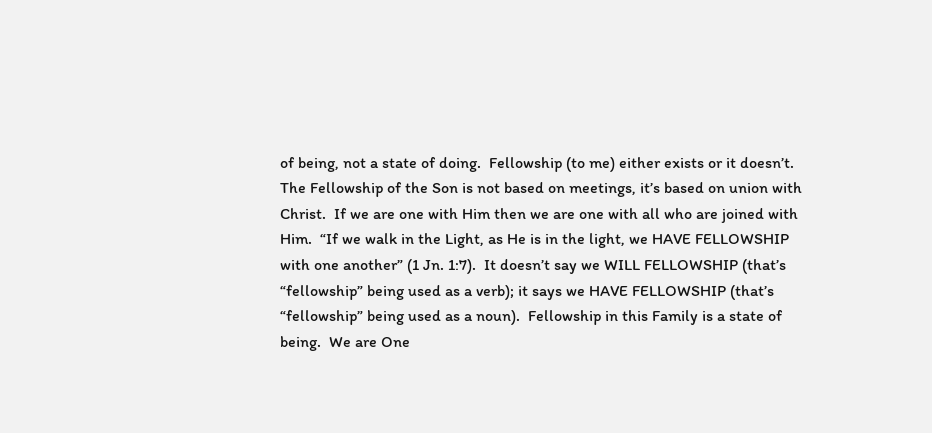of being, not a state of doing.  Fellowship (to me) either exists or it doesn’t.  The Fellowship of the Son is not based on meetings, it’s based on union with Christ.  If we are one with Him then we are one with all who are joined with Him.  “If we walk in the Light, as He is in the light, we HAVE FELLOWSHIP with one another” (1 Jn. 1:7).  It doesn’t say we WILL FELLOWSHIP (that’s “fellowship” being used as a verb); it says we HAVE FELLOWSHIP (that’s “fellowship” being used as a noun).  Fellowship in this Family is a state of being.  We are One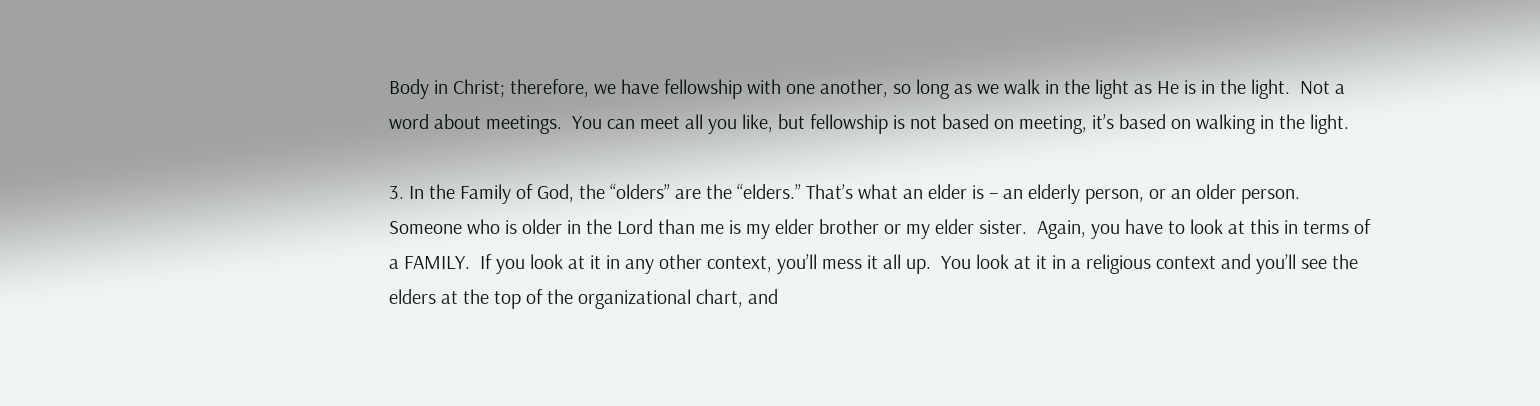Body in Christ; therefore, we have fellowship with one another, so long as we walk in the light as He is in the light.  Not a word about meetings.  You can meet all you like, but fellowship is not based on meeting, it’s based on walking in the light.

3. In the Family of God, the “olders” are the “elders.” That’s what an elder is – an elderly person, or an older person.  Someone who is older in the Lord than me is my elder brother or my elder sister.  Again, you have to look at this in terms of a FAMILY.  If you look at it in any other context, you’ll mess it all up.  You look at it in a religious context and you’ll see the elders at the top of the organizational chart, and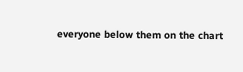everyone below them on the chart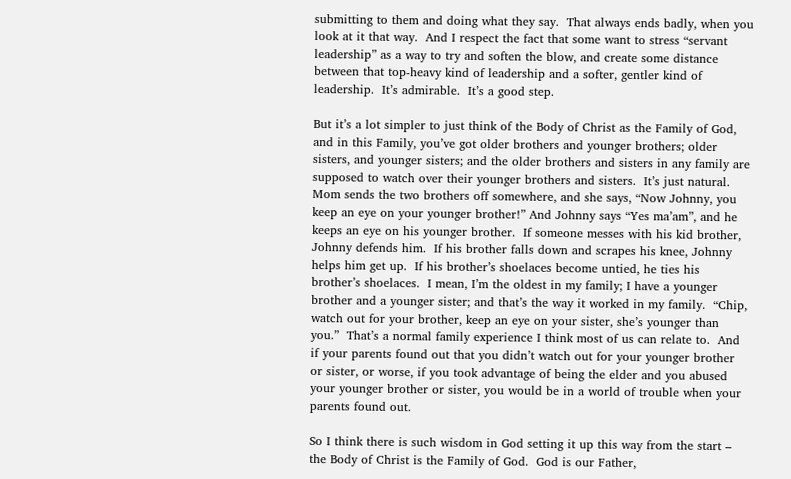submitting to them and doing what they say.  That always ends badly, when you look at it that way.  And I respect the fact that some want to stress “servant leadership” as a way to try and soften the blow, and create some distance between that top-heavy kind of leadership and a softer, gentler kind of leadership.  It’s admirable.  It’s a good step.

But it’s a lot simpler to just think of the Body of Christ as the Family of God, and in this Family, you’ve got older brothers and younger brothers; older sisters, and younger sisters; and the older brothers and sisters in any family are supposed to watch over their younger brothers and sisters.  It’s just natural.  Mom sends the two brothers off somewhere, and she says, “Now Johnny, you keep an eye on your younger brother!” And Johnny says “Yes ma’am”, and he keeps an eye on his younger brother.  If someone messes with his kid brother, Johnny defends him.  If his brother falls down and scrapes his knee, Johnny helps him get up.  If his brother’s shoelaces become untied, he ties his brother’s shoelaces.  I mean, I’m the oldest in my family; I have a younger brother and a younger sister; and that’s the way it worked in my family.  “Chip, watch out for your brother, keep an eye on your sister, she’s younger than you.”  That’s a normal family experience I think most of us can relate to.  And if your parents found out that you didn’t watch out for your younger brother or sister, or worse, if you took advantage of being the elder and you abused your younger brother or sister, you would be in a world of trouble when your parents found out.

So I think there is such wisdom in God setting it up this way from the start – the Body of Christ is the Family of God.  God is our Father,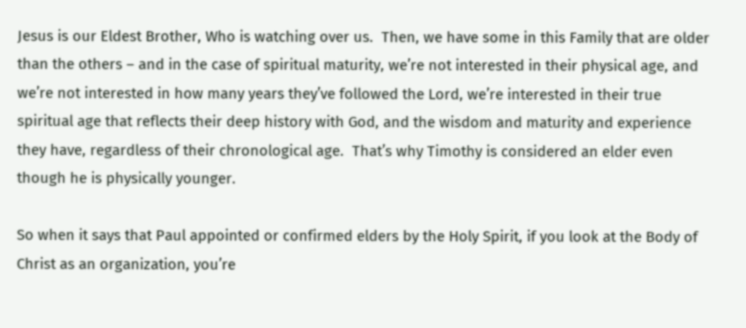Jesus is our Eldest Brother, Who is watching over us.  Then, we have some in this Family that are older than the others – and in the case of spiritual maturity, we’re not interested in their physical age, and we’re not interested in how many years they’ve followed the Lord, we’re interested in their true spiritual age that reflects their deep history with God, and the wisdom and maturity and experience they have, regardless of their chronological age.  That’s why Timothy is considered an elder even though he is physically younger.

So when it says that Paul appointed or confirmed elders by the Holy Spirit, if you look at the Body of Christ as an organization, you’re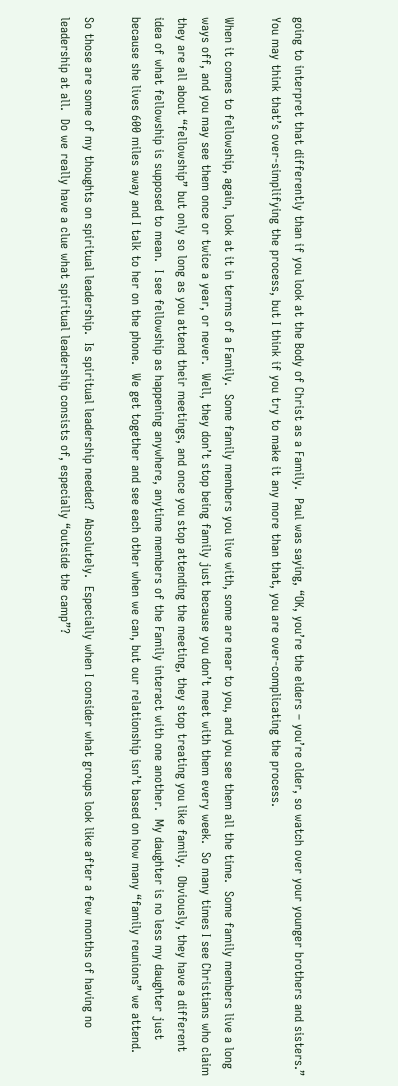going to interpret that differently than if you look at the Body of Christ as a Family.  Paul was saying, “OK, you’re the elders – you’re older, so watch over your younger brothers and sisters.”  You may think that’s over-simplifying the process, but I think if you try to make it any more than that, you are over-complicating the process.

When it comes to fellowship, again, look at it in terms of a Family.  Some family members you live with, some are near to you, and you see them all the time.  Some family members live a long ways off, and you may see them once or twice a year, or never.  Well, they don’t stop being family just because you don’t meet with them every week.  So many times I see Christians who claim they are all about “fellowship” but only so long as you attend their meetings, and once you stop attending the meeting, they stop treating you like family.  Obviously, they have a different idea of what fellowship is supposed to mean.  I see fellowship as happening anywhere, anytime members of the Family interact with one another.  My daughter is no less my daughter just because she lives 600 miles away and I talk to her on the phone.  We get together and see each other when we can, but our relationship isn’t based on how many “family reunions” we attend.

So those are some of my thoughts on spiritual leadership.  Is spiritual leadership needed?  Absolutely.  Especially when I consider what groups look like after a few months of having no leadership at all.  Do we really have a clue what spiritual leadership consists of, especially “outside the camp”?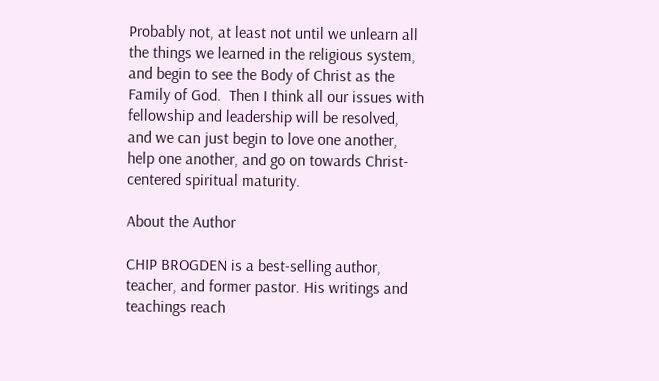Probably not, at least not until we unlearn all the things we learned in the religious system, and begin to see the Body of Christ as the Family of God.  Then I think all our issues with fellowship and leadership will be resolved, and we can just begin to love one another, help one another, and go on towards Christ-centered spiritual maturity.

About the Author

CHIP BROGDEN is a best-selling author, teacher, and former pastor. His writings and teachings reach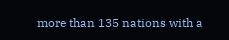more than 135 nations with a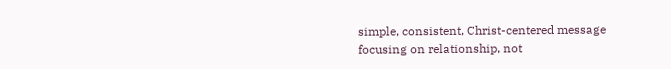simple, consistent, Christ-centered message focusing on relationship, not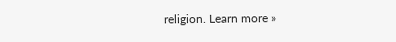religion. Learn more »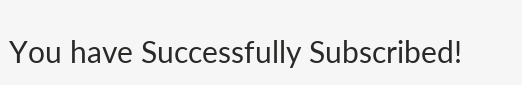You have Successfully Subscribed!